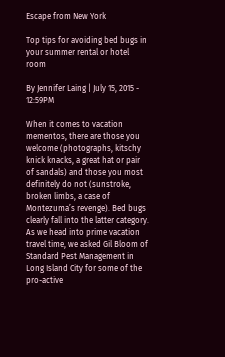Escape from New York

Top tips for avoiding bed bugs in your summer rental or hotel room

By Jennifer Laing | July 15, 2015 - 12:59PM

When it comes to vacation mementos, there are those you welcome (photographs, kitschy knick knacks, a great hat or pair of sandals) and those you most definitely do not (sunstroke, broken limbs, a case of Montezuma’s revenge). Bed bugs clearly fall into the latter category. As we head into prime vacation travel time, we asked Gil Bloom of Standard Pest Management in Long Island City for some of the pro-active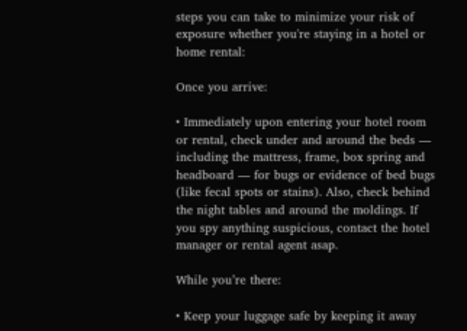steps you can take to minimize your risk of exposure whether you're staying in a hotel or home rental:

Once you arrive:

• Immediately upon entering your hotel room or rental, check under and around the beds — including the mattress, frame, box spring and headboard — for bugs or evidence of bed bugs (like fecal spots or stains). Also, check behind the night tables and around the moldings. If you spy anything suspicious, contact the hotel manager or rental agent asap.

While you’re there:

• Keep your luggage safe by keeping it away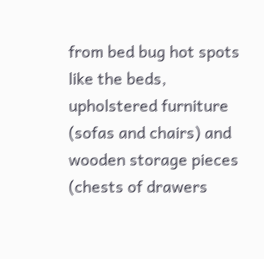from bed bug hot spots like the beds, upholstered furniture (sofas and chairs) and wooden storage pieces (chests of drawers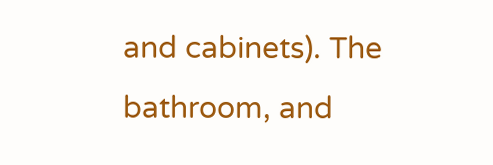and cabinets). The bathroom, and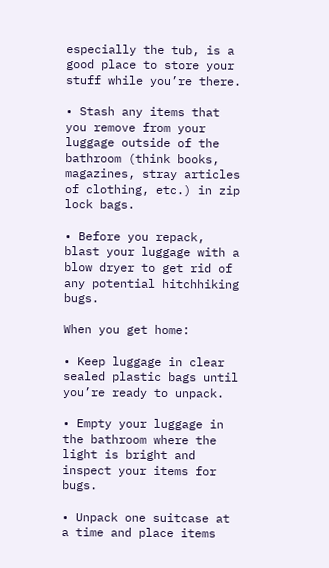especially the tub, is a good place to store your stuff while you’re there.

• Stash any items that you remove from your luggage outside of the bathroom (think books, magazines, stray articles of clothing, etc.) in zip lock bags.

• Before you repack, blast your luggage with a blow dryer to get rid of any potential hitchhiking bugs.

When you get home:

• Keep luggage in clear sealed plastic bags until you’re ready to unpack.

• Empty your luggage in the bathroom where the light is bright and inspect your items for bugs.

• Unpack one suitcase at a time and place items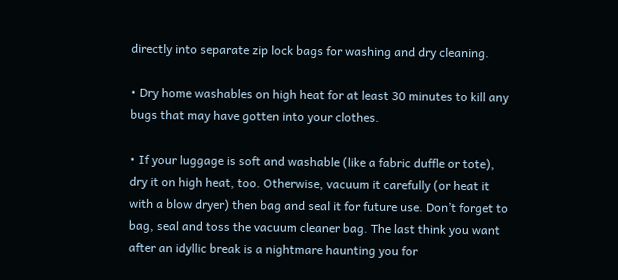directly into separate zip lock bags for washing and dry cleaning.

• Dry home washables on high heat for at least 30 minutes to kill any bugs that may have gotten into your clothes.

• If your luggage is soft and washable (like a fabric duffle or tote), dry it on high heat, too. Otherwise, vacuum it carefully (or heat it with a blow dryer) then bag and seal it for future use. Don’t forget to bag, seal and toss the vacuum cleaner bag. The last think you want after an idyllic break is a nightmare haunting you for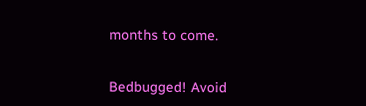months to come.


Bedbugged! Avoid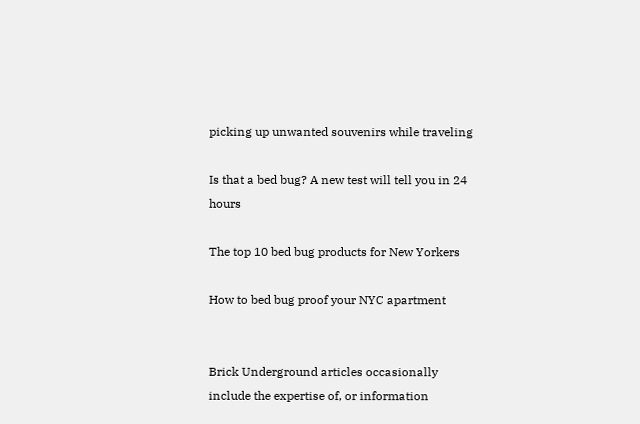picking up unwanted souvenirs while traveling

Is that a bed bug? A new test will tell you in 24 hours

The top 10 bed bug products for New Yorkers

How to bed bug proof your NYC apartment


Brick Underground articles occasionally include the expertise of, or information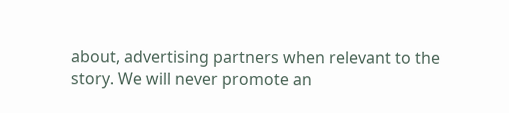about, advertising partners when relevant to the story. We will never promote an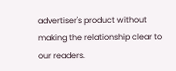advertiser's product without making the relationship clear to our readers.